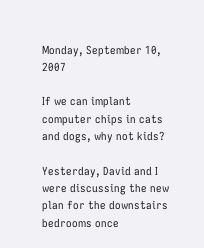Monday, September 10, 2007

If we can implant computer chips in cats and dogs, why not kids?

Yesterday, David and I were discussing the new plan for the downstairs bedrooms once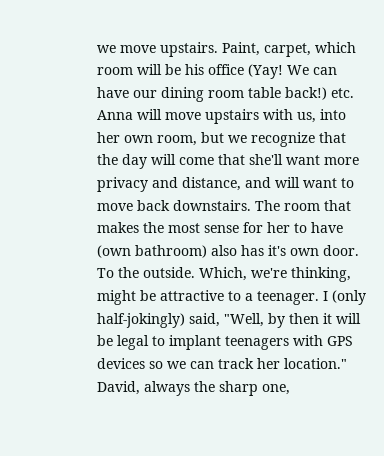we move upstairs. Paint, carpet, which room will be his office (Yay! We can have our dining room table back!) etc. Anna will move upstairs with us, into her own room, but we recognize that the day will come that she'll want more privacy and distance, and will want to move back downstairs. The room that makes the most sense for her to have (own bathroom) also has it's own door. To the outside. Which, we're thinking, might be attractive to a teenager. I (only half-jokingly) said, "Well, by then it will be legal to implant teenagers with GPS devices so we can track her location." David, always the sharp one,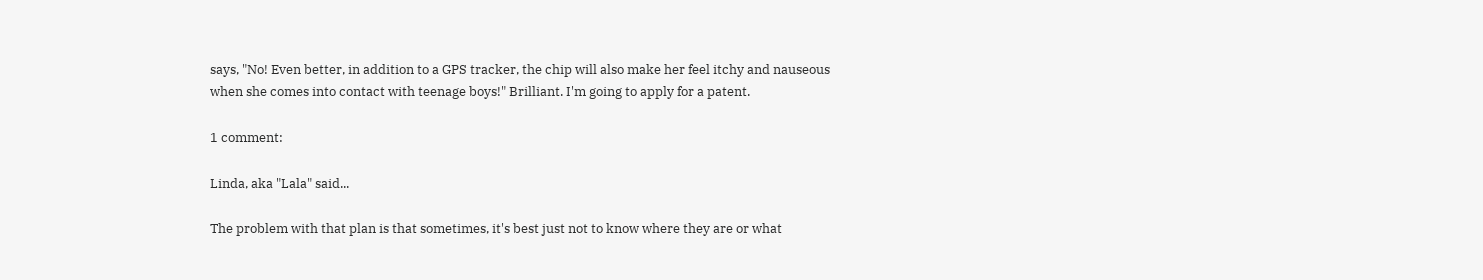says, "No! Even better, in addition to a GPS tracker, the chip will also make her feel itchy and nauseous when she comes into contact with teenage boys!" Brilliant. I'm going to apply for a patent.

1 comment:

Linda, aka "Lala" said...

The problem with that plan is that sometimes, it's best just not to know where they are or what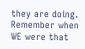they are doing. Remember when WE were that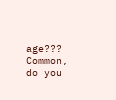age??? Common, do you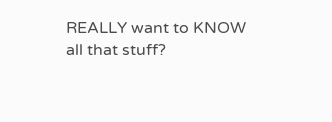REALLY want to KNOW all that stuff?